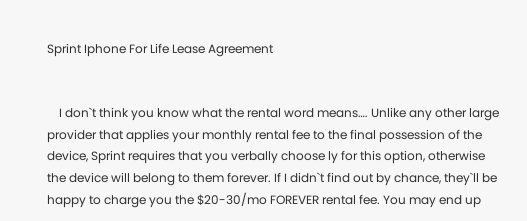Sprint Iphone For Life Lease Agreement


    I don`t think you know what the rental word means…. Unlike any other large provider that applies your monthly rental fee to the final possession of the device, Sprint requires that you verbally choose ly for this option, otherwise the device will belong to them forever. If I didn`t find out by chance, they`ll be happy to charge you the $20-30/mo FOREVER rental fee. You may end up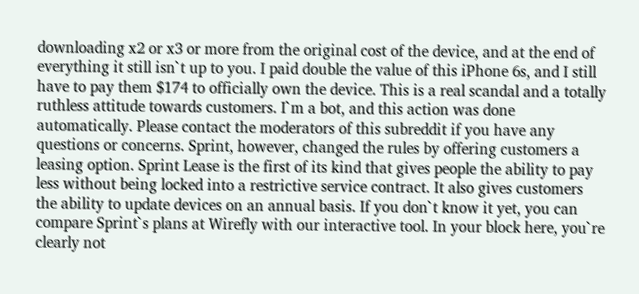downloading x2 or x3 or more from the original cost of the device, and at the end of everything it still isn`t up to you. I paid double the value of this iPhone 6s, and I still have to pay them $174 to officially own the device. This is a real scandal and a totally ruthless attitude towards customers. I`m a bot, and this action was done automatically. Please contact the moderators of this subreddit if you have any questions or concerns. Sprint, however, changed the rules by offering customers a leasing option. Sprint Lease is the first of its kind that gives people the ability to pay less without being locked into a restrictive service contract. It also gives customers the ability to update devices on an annual basis. If you don`t know it yet, you can compare Sprint`s plans at Wirefly with our interactive tool. In your block here, you`re clearly not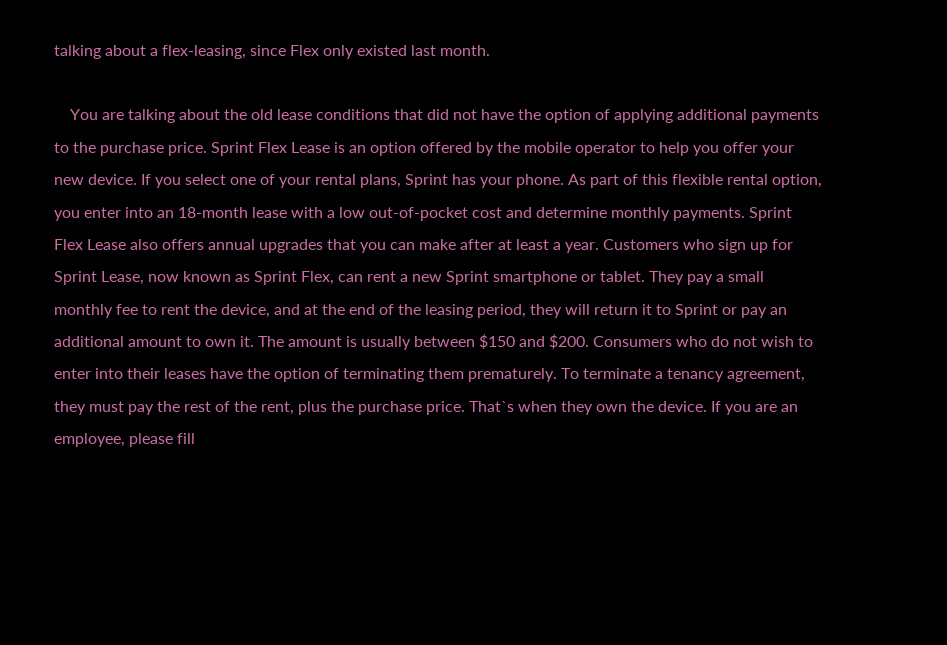talking about a flex-leasing, since Flex only existed last month.

    You are talking about the old lease conditions that did not have the option of applying additional payments to the purchase price. Sprint Flex Lease is an option offered by the mobile operator to help you offer your new device. If you select one of your rental plans, Sprint has your phone. As part of this flexible rental option, you enter into an 18-month lease with a low out-of-pocket cost and determine monthly payments. Sprint Flex Lease also offers annual upgrades that you can make after at least a year. Customers who sign up for Sprint Lease, now known as Sprint Flex, can rent a new Sprint smartphone or tablet. They pay a small monthly fee to rent the device, and at the end of the leasing period, they will return it to Sprint or pay an additional amount to own it. The amount is usually between $150 and $200. Consumers who do not wish to enter into their leases have the option of terminating them prematurely. To terminate a tenancy agreement, they must pay the rest of the rent, plus the purchase price. That`s when they own the device. If you are an employee, please fill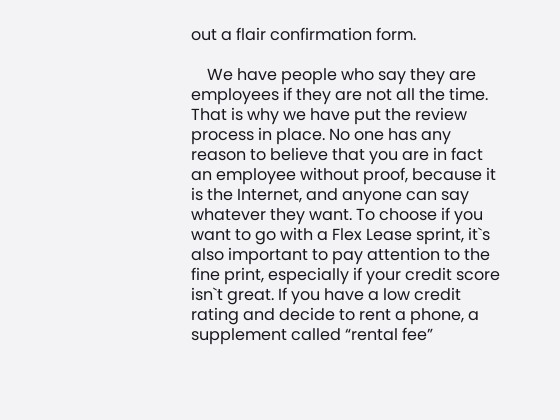out a flair confirmation form.

    We have people who say they are employees if they are not all the time. That is why we have put the review process in place. No one has any reason to believe that you are in fact an employee without proof, because it is the Internet, and anyone can say whatever they want. To choose if you want to go with a Flex Lease sprint, it`s also important to pay attention to the fine print, especially if your credit score isn`t great. If you have a low credit rating and decide to rent a phone, a supplement called “rental fee”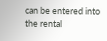can be entered into the rental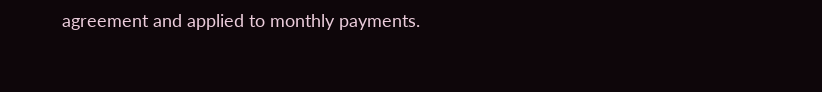agreement and applied to monthly payments.